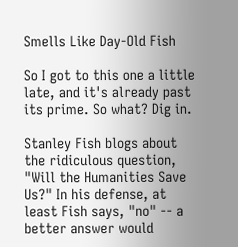Smells Like Day-Old Fish

So I got to this one a little late, and it's already past its prime. So what? Dig in.

Stanley Fish blogs about the ridiculous question, "Will the Humanities Save Us?" In his defense, at least Fish says, "no" -- a better answer would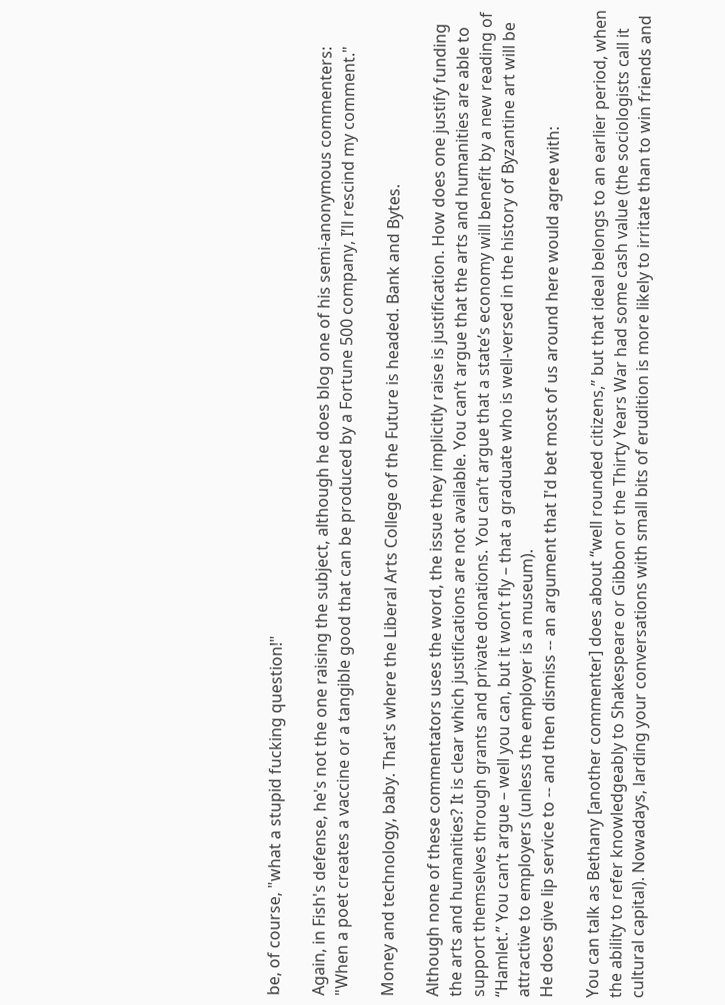be, of course, "what a stupid fucking question!"

Again, in Fish's defense, he's not the one raising the subject, although he does blog one of his semi-anonymous commenters: "When a poet creates a vaccine or a tangible good that can be produced by a Fortune 500 company, I’ll rescind my comment."

Money and technology, baby. That's where the Liberal Arts College of the Future is headed. Bank and Bytes.

Although none of these commentators uses the word, the issue they implicitly raise is justification. How does one justify funding the arts and humanities? It is clear which justifications are not available. You can’t argue that the arts and humanities are able to support themselves through grants and private donations. You can’t argue that a state’s economy will benefit by a new reading of “Hamlet.” You can’t argue – well you can, but it won’t fly – that a graduate who is well-versed in the history of Byzantine art will be attractive to employers (unless the employer is a museum).
He does give lip service to -- and then dismiss -- an argument that I'd bet most of us around here would agree with:

You can talk as Bethany [another commenter] does about “well rounded citizens,” but that ideal belongs to an earlier period, when the ability to refer knowledgeably to Shakespeare or Gibbon or the Thirty Years War had some cash value (the sociologists call it cultural capital). Nowadays, larding your conversations with small bits of erudition is more likely to irritate than to win friends and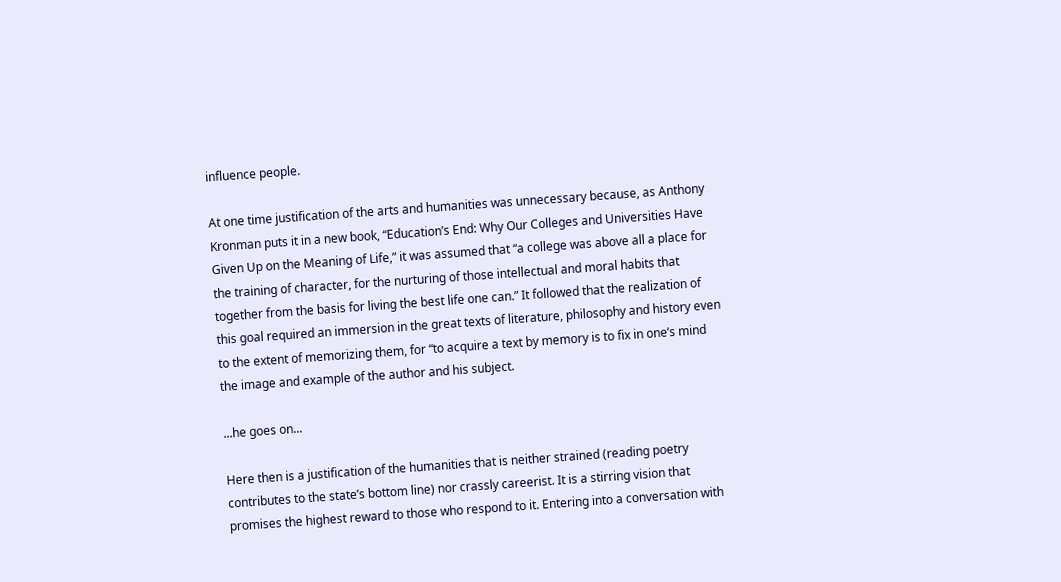influence people.

At one time justification of the arts and humanities was unnecessary because, as Anthony Kronman puts it in a new book, “Education’s End: Why Our Colleges and Universities Have Given Up on the Meaning of Life,” it was assumed that “a college was above all a place for the training of character, for the nurturing of those intellectual and moral habits that together from the basis for living the best life one can.” It followed that the realization of this goal required an immersion in the great texts of literature, philosophy and history even to the extent of memorizing them, for “to acquire a text by memory is to fix in one’s mind the image and example of the author and his subject.

...he goes on...

Here then is a justification of the humanities that is neither strained (reading poetry contributes to the state’s bottom line) nor crassly careerist. It is a stirring vision that promises the highest reward to those who respond to it. Entering into a conversation with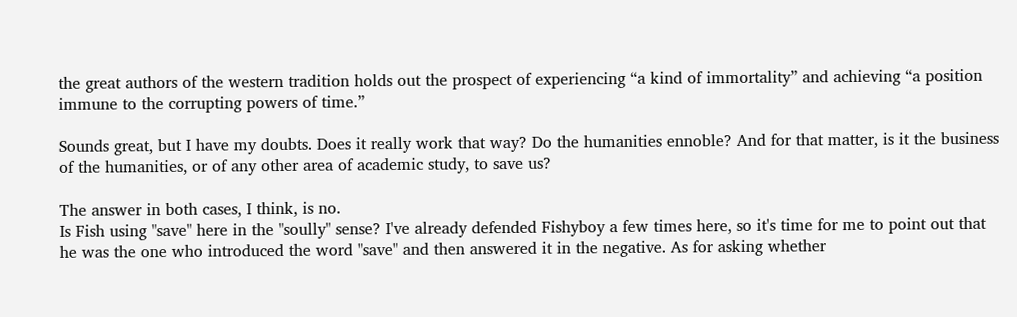the great authors of the western tradition holds out the prospect of experiencing “a kind of immortality” and achieving “a position immune to the corrupting powers of time.”

Sounds great, but I have my doubts. Does it really work that way? Do the humanities ennoble? And for that matter, is it the business of the humanities, or of any other area of academic study, to save us?

The answer in both cases, I think, is no.
Is Fish using "save" here in the "soully" sense? I've already defended Fishyboy a few times here, so it's time for me to point out that he was the one who introduced the word "save" and then answered it in the negative. As for asking whether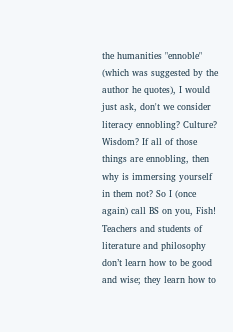the humanities "ennoble" (which was suggested by the author he quotes), I would just ask, don't we consider literacy ennobling? Culture? Wisdom? If all of those things are ennobling, then why is immersing yourself in them not? So I (once again) call BS on you, Fish!
Teachers and students of literature and philosophy don’t learn how to be good and wise; they learn how to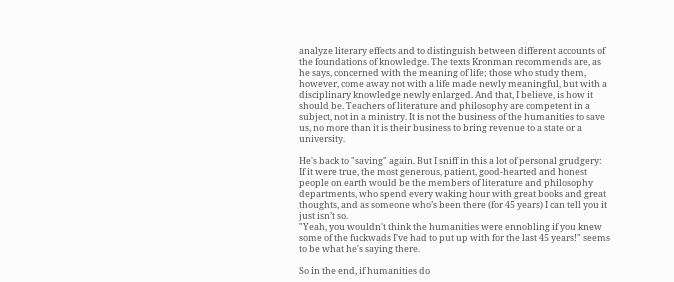analyze literary effects and to distinguish between different accounts of the foundations of knowledge. The texts Kronman recommends are, as he says, concerned with the meaning of life; those who study them, however, come away not with a life made newly meaningful, but with a disciplinary knowledge newly enlarged. And that, I believe, is how it should be. Teachers of literature and philosophy are competent in a subject, not in a ministry. It is not the business of the humanities to save us, no more than it is their business to bring revenue to a state or a university.

He's back to "saving" again. But I sniff in this a lot of personal grudgery:
If it were true, the most generous, patient, good-hearted and honest people on earth would be the members of literature and philosophy departments, who spend every waking hour with great books and great thoughts, and as someone who’s been there (for 45 years) I can tell you it just isn’t so.
"Yeah, you wouldn't think the humanities were ennobling if you knew some of the fuckwads I've had to put up with for the last 45 years!" seems to be what he's saying there.

So in the end, if humanities do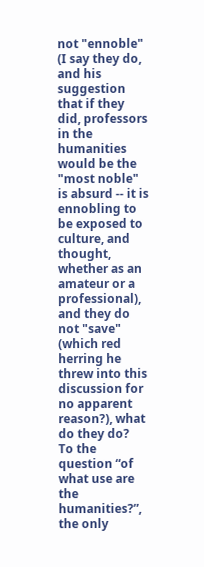not "ennoble" (I say they do, and his suggestion that if they did, professors in the humanities would be the "most noble" is absurd -- it is ennobling to be exposed to culture, and thought, whether as an amateur or a professional), and they do not "save" (which red herring he threw into this discussion for no apparent reason?), what do they do?
To the question “of what use are the humanities?”, the only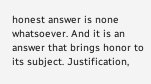honest answer is none whatsoever. And it is an answer that brings honor to its subject. Justification,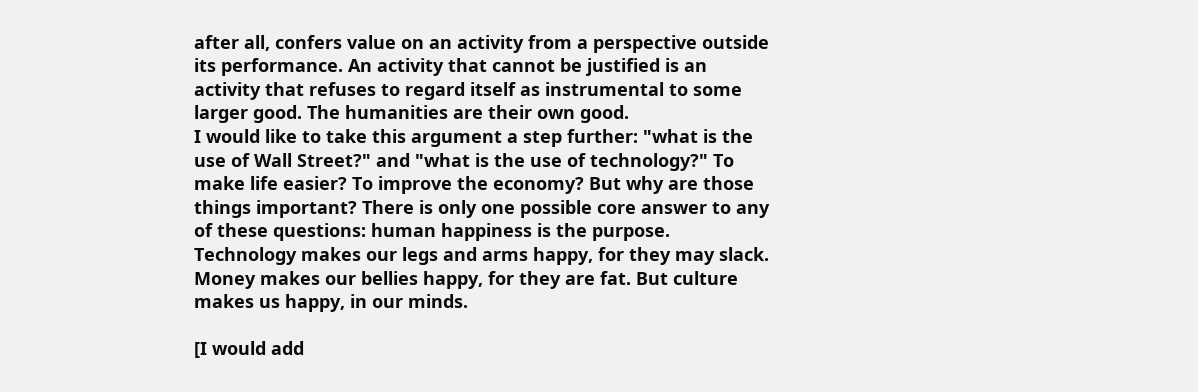after all, confers value on an activity from a perspective outside its performance. An activity that cannot be justified is an activity that refuses to regard itself as instrumental to some larger good. The humanities are their own good.
I would like to take this argument a step further: "what is the use of Wall Street?" and "what is the use of technology?" To make life easier? To improve the economy? But why are those things important? There is only one possible core answer to any of these questions: human happiness is the purpose. Technology makes our legs and arms happy, for they may slack. Money makes our bellies happy, for they are fat. But culture makes us happy, in our minds.

[I would add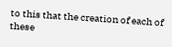to this that the creation of each of these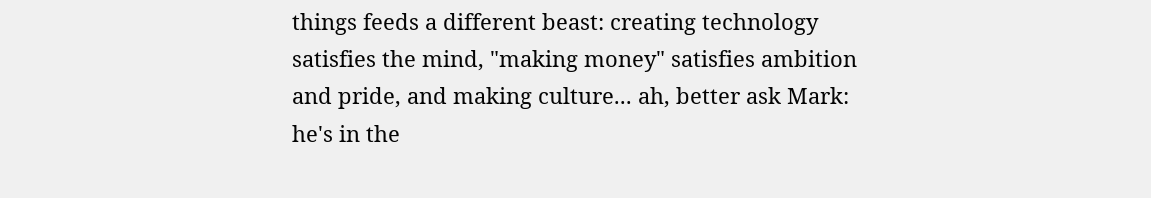things feeds a different beast: creating technology satisfies the mind, "making money" satisfies ambition and pride, and making culture... ah, better ask Mark: he's in the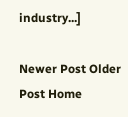industry...]

Newer Post Older Post Home